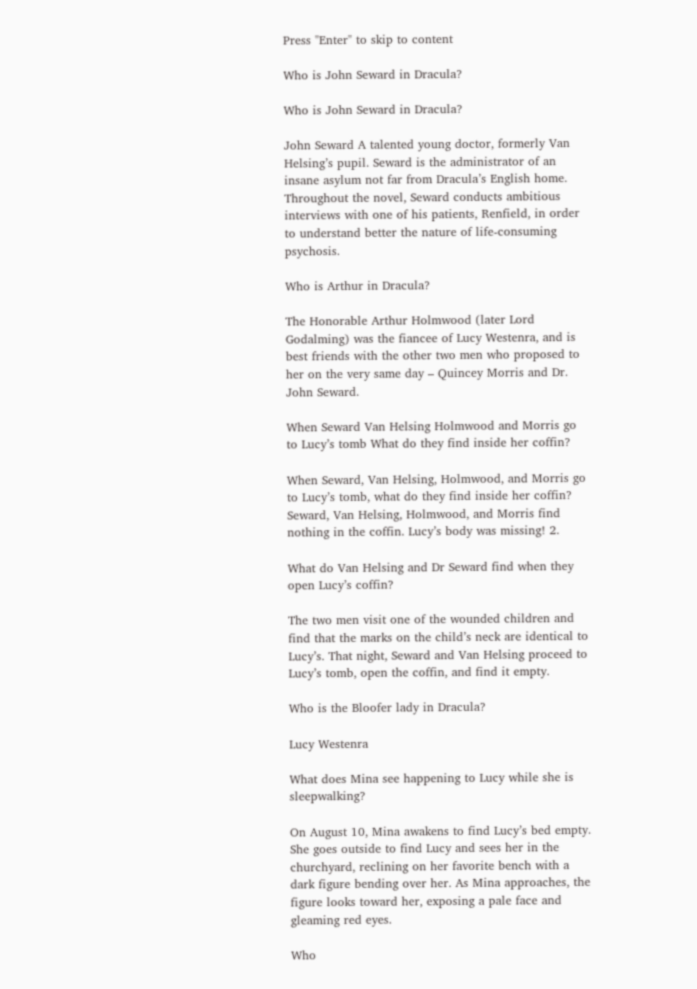Press "Enter" to skip to content

Who is John Seward in Dracula?

Who is John Seward in Dracula?

John Seward A talented young doctor, formerly Van Helsing’s pupil. Seward is the administrator of an insane asylum not far from Dracula’s English home. Throughout the novel, Seward conducts ambitious interviews with one of his patients, Renfield, in order to understand better the nature of life-consuming psychosis.

Who is Arthur in Dracula?

The Honorable Arthur Holmwood (later Lord Godalming) was the fiancee of Lucy Westenra, and is best friends with the other two men who proposed to her on the very same day – Quincey Morris and Dr. John Seward.

When Seward Van Helsing Holmwood and Morris go to Lucy’s tomb What do they find inside her coffin?

When Seward, Van Helsing, Holmwood, and Morris go to Lucy’s tomb, what do they find inside her coffin? Seward, Van Helsing, Holmwood, and Morris find nothing in the coffin. Lucy’s body was missing! 2.

What do Van Helsing and Dr Seward find when they open Lucy’s coffin?

The two men visit one of the wounded children and find that the marks on the child’s neck are identical to Lucy’s. That night, Seward and Van Helsing proceed to Lucy’s tomb, open the coffin, and find it empty.

Who is the Bloofer lady in Dracula?

Lucy Westenra

What does Mina see happening to Lucy while she is sleepwalking?

On August 10, Mina awakens to find Lucy’s bed empty. She goes outside to find Lucy and sees her in the churchyard, reclining on her favorite bench with a dark figure bending over her. As Mina approaches, the figure looks toward her, exposing a pale face and gleaming red eyes.

Who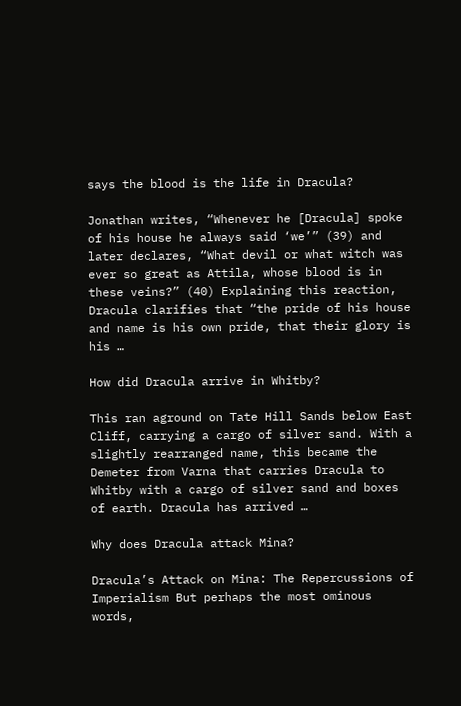says the blood is the life in Dracula?

Jonathan writes, “Whenever he [Dracula] spoke of his house he always said ‘we’” (39) and later declares, “What devil or what witch was ever so great as Attila, whose blood is in these veins?” (40) Explaining this reaction, Dracula clarifies that “the pride of his house and name is his own pride, that their glory is his …

How did Dracula arrive in Whitby?

This ran aground on Tate Hill Sands below East Cliff, carrying a cargo of silver sand. With a slightly rearranged name, this became the Demeter from Varna that carries Dracula to Whitby with a cargo of silver sand and boxes of earth. Dracula has arrived …

Why does Dracula attack Mina?

Dracula’s Attack on Mina: The Repercussions of Imperialism But perhaps the most ominous words,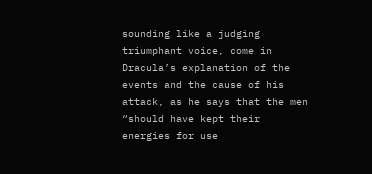sounding like a judging triumphant voice, come in Dracula’s explanation of the events and the cause of his attack, as he says that the men “should have kept their energies for use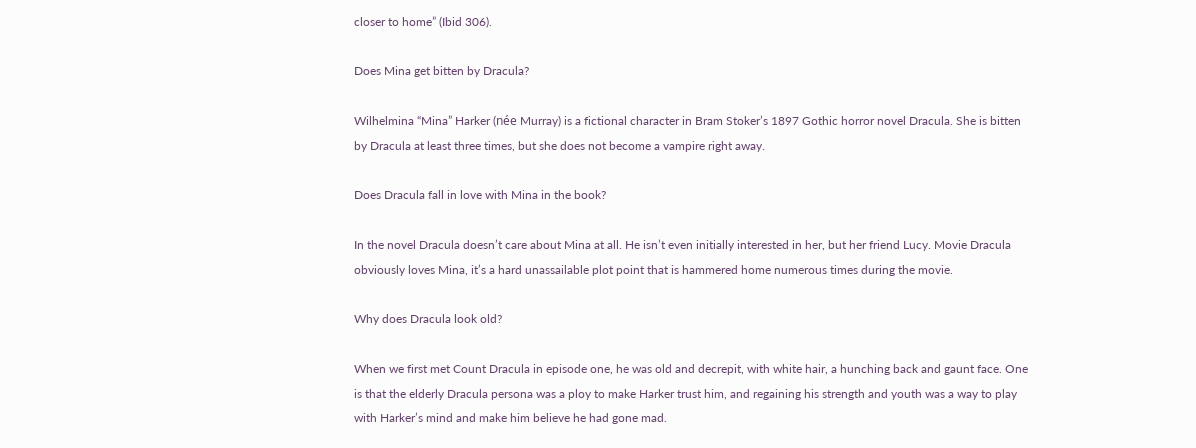closer to home” (Ibid 306).

Does Mina get bitten by Dracula?

Wilhelmina “Mina” Harker (née Murray) is a fictional character in Bram Stoker’s 1897 Gothic horror novel Dracula. She is bitten by Dracula at least three times, but she does not become a vampire right away.

Does Dracula fall in love with Mina in the book?

In the novel Dracula doesn’t care about Mina at all. He isn’t even initially interested in her, but her friend Lucy. Movie Dracula obviously loves Mina, it’s a hard unassailable plot point that is hammered home numerous times during the movie.

Why does Dracula look old?

When we first met Count Dracula in episode one, he was old and decrepit, with white hair, a hunching back and gaunt face. One is that the elderly Dracula persona was a ploy to make Harker trust him, and regaining his strength and youth was a way to play with Harker’s mind and make him believe he had gone mad.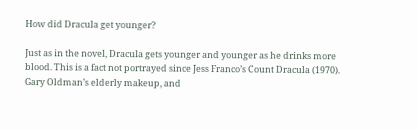How did Dracula get younger?

Just as in the novel, Dracula gets younger and younger as he drinks more blood. This is a fact not portrayed since Jess Franco’s Count Dracula (1970). Gary Oldman’s elderly makeup, and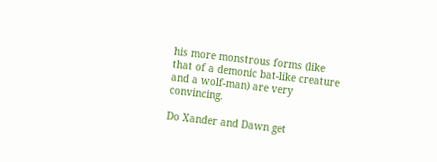his more monstrous forms (like that of a demonic bat-like creature and a wolf-man) are very convincing.

Do Xander and Dawn get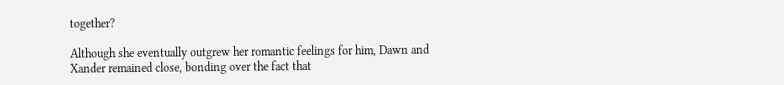together?

Although she eventually outgrew her romantic feelings for him, Dawn and Xander remained close, bonding over the fact that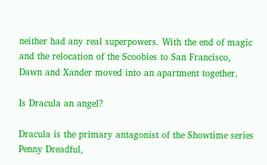neither had any real superpowers. With the end of magic and the relocation of the Scoobies to San Francisco, Dawn and Xander moved into an apartment together.

Is Dracula an angel?

Dracula is the primary antagonist of the Showtime series Penny Dreadful,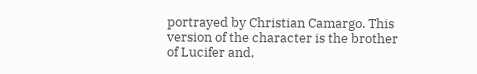portrayed by Christian Camargo. This version of the character is the brother of Lucifer and,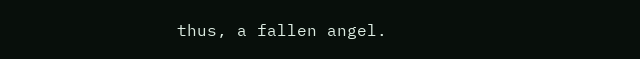thus, a fallen angel.